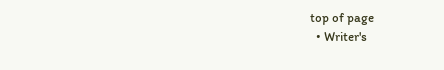top of page
  • Writer's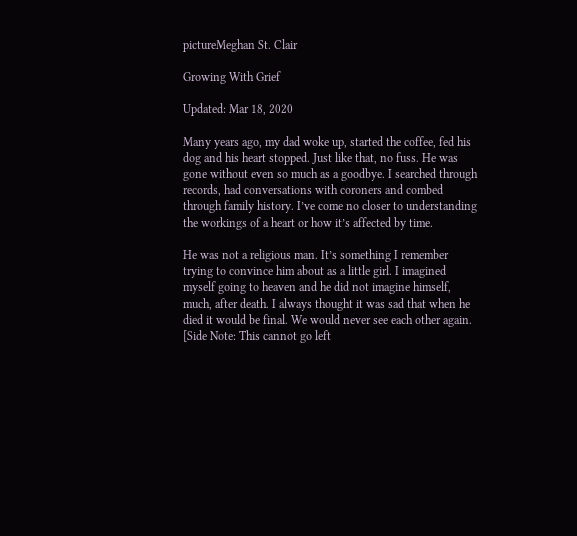pictureMeghan St. Clair

Growing With Grief

Updated: Mar 18, 2020

Many years ago, my dad woke up, started the coffee, fed his dog and his heart stopped. Just like that, no fuss. He was gone without even so much as a goodbye. I searched through records, had conversations with coroners and combed through family history. I’ve come no closer to understanding the workings of a heart or how it’s affected by time.

He was not a religious man. It’s something I remember trying to convince him about as a little girl. I imagined myself going to heaven and he did not imagine himself, much, after death. I always thought it was sad that when he died it would be final. We would never see each other again. [Side Note: This cannot go left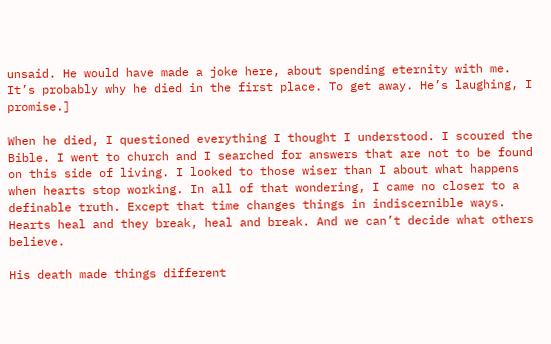unsaid. He would have made a joke here, about spending eternity with me. It’s probably why he died in the first place. To get away. He’s laughing, I promise.]

When he died, I questioned everything I thought I understood. I scoured the Bible. I went to church and I searched for answers that are not to be found on this side of living. I looked to those wiser than I about what happens when hearts stop working. In all of that wondering, I came no closer to a definable truth. Except that time changes things in indiscernible ways. Hearts heal and they break, heal and break. And we can’t decide what others believe.

His death made things different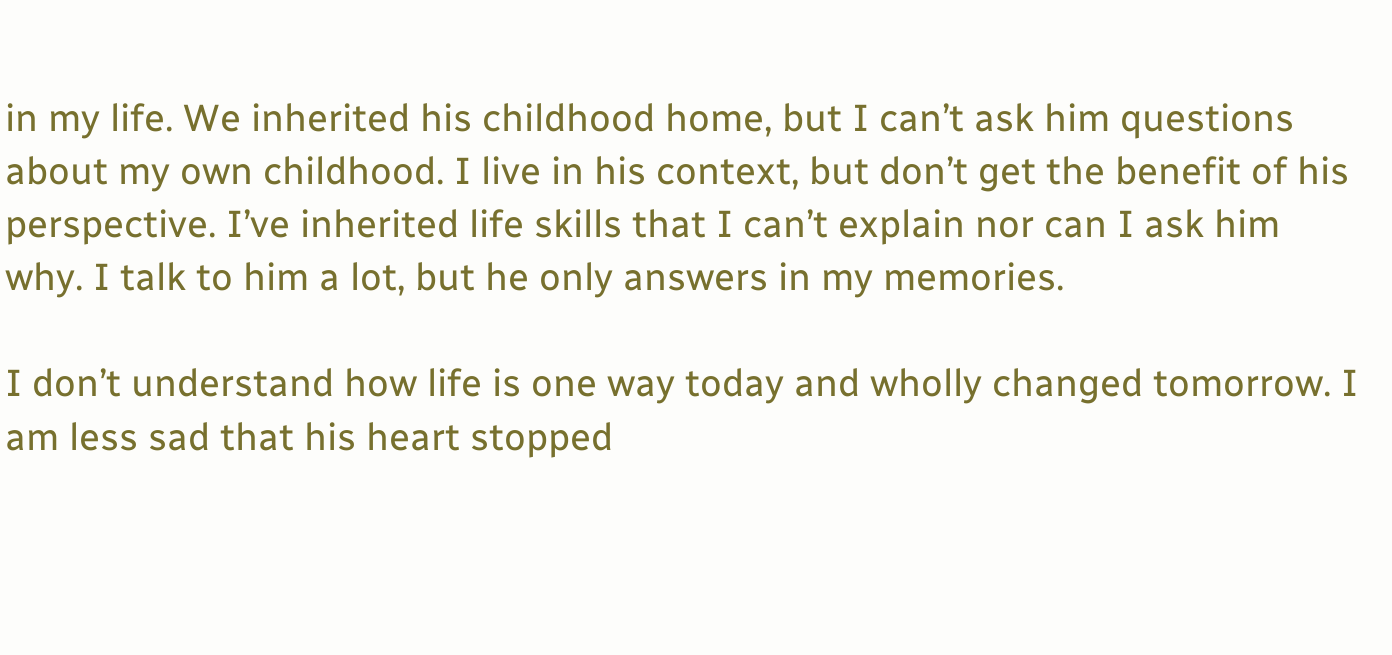in my life. We inherited his childhood home, but I can’t ask him questions about my own childhood. I live in his context, but don’t get the benefit of his perspective. I’ve inherited life skills that I can’t explain nor can I ask him why. I talk to him a lot, but he only answers in my memories.

I don’t understand how life is one way today and wholly changed tomorrow. I am less sad that his heart stopped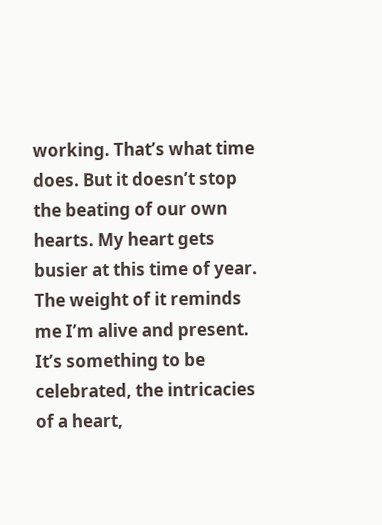working. That’s what time does. But it doesn’t stop the beating of our own hearts. My heart gets busier at this time of year. The weight of it reminds me I’m alive and present. It’s something to be celebrated, the intricacies of a heart,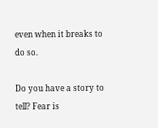even when it breaks to do so.

Do you have a story to tell? Fear is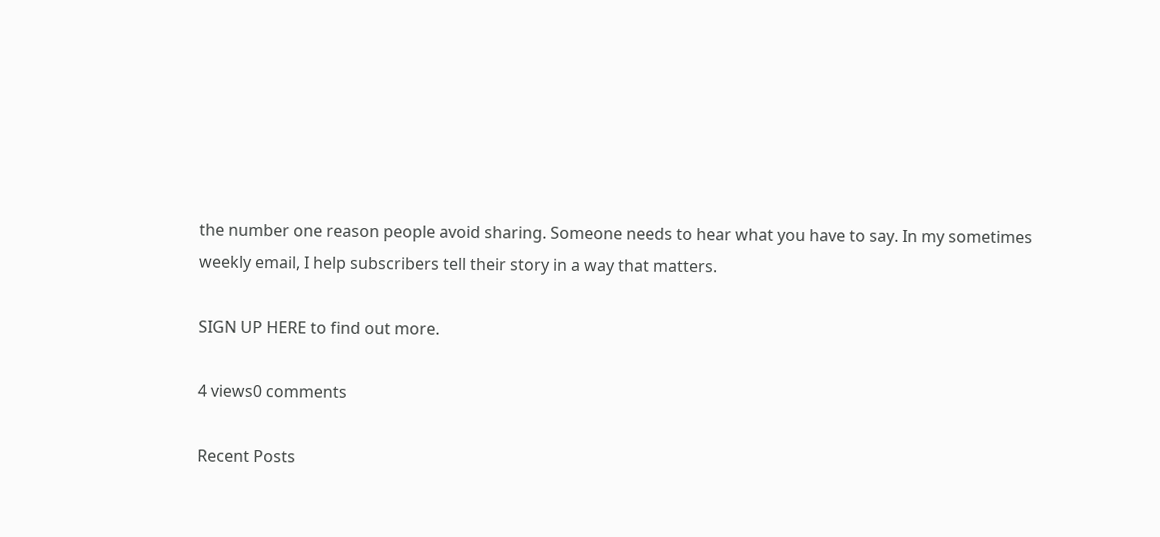the number one reason people avoid sharing. Someone needs to hear what you have to say. In my sometimes weekly email, I help subscribers tell their story in a way that matters.

SIGN UP HERE to find out more.

4 views0 comments

Recent Posts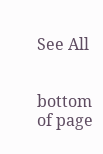See All


bottom of page